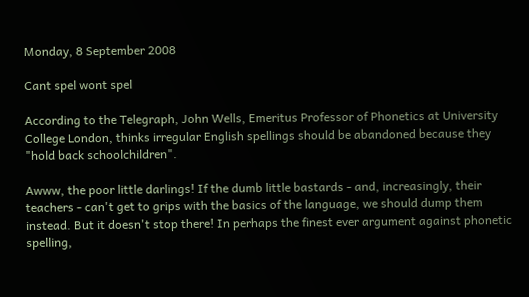Monday, 8 September 2008

Cant spel wont spel

According to the Telegraph, John Wells, Emeritus Professor of Phonetics at University College London, thinks irregular English spellings should be abandoned because they "hold back schoolchildren".

Awww, the poor little darlings! If the dumb little bastards - and, increasingly, their teachers - can't get to grips with the basics of the language, we should dump them instead. But it doesn't stop there! In perhaps the finest ever argument against phonetic spelling,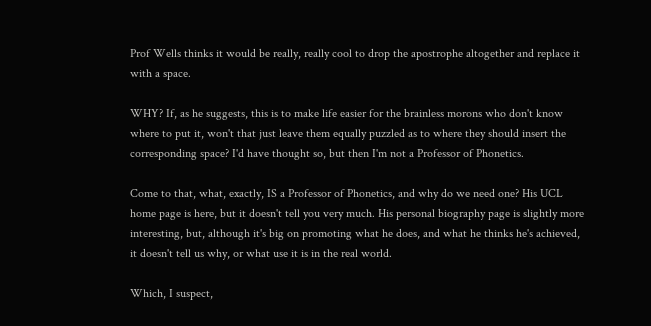Prof Wells thinks it would be really, really cool to drop the apostrophe altogether and replace it with a space.

WHY? If, as he suggests, this is to make life easier for the brainless morons who don't know where to put it, won't that just leave them equally puzzled as to where they should insert the corresponding space? I'd have thought so, but then I'm not a Professor of Phonetics.

Come to that, what, exactly, IS a Professor of Phonetics, and why do we need one? His UCL home page is here, but it doesn't tell you very much. His personal biography page is slightly more interesting, but, although it's big on promoting what he does, and what he thinks he's achieved, it doesn't tell us why, or what use it is in the real world.

Which, I suspect,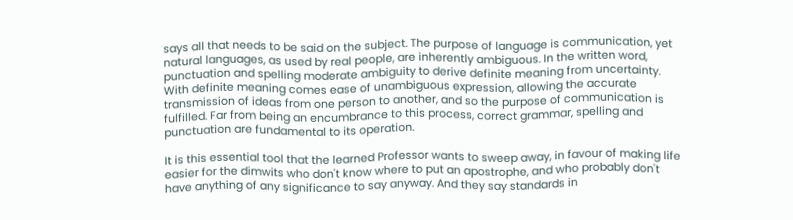says all that needs to be said on the subject. The purpose of language is communication, yet natural languages, as used by real people, are inherently ambiguous. In the written word, punctuation and spelling moderate ambiguity to derive definite meaning from uncertainty. With definite meaning comes ease of unambiguous expression, allowing the accurate transmission of ideas from one person to another, and so the purpose of communication is fulfilled. Far from being an encumbrance to this process, correct grammar, spelling and punctuation are fundamental to its operation.

It is this essential tool that the learned Professor wants to sweep away, in favour of making life easier for the dimwits who don't know where to put an apostrophe, and who probably don't have anything of any significance to say anyway. And they say standards in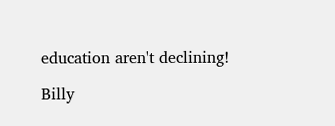education aren't declining!

Billy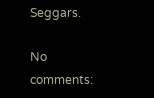Seggars.

No comments: